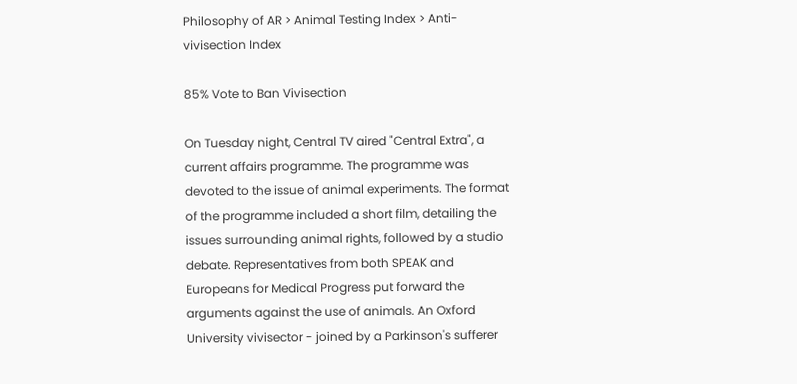Philosophy of AR > Animal Testing Index > Anti-vivisection Index

85% Vote to Ban Vivisection

On Tuesday night, Central TV aired "Central Extra", a current affairs programme. The programme was devoted to the issue of animal experiments. The format of the programme included a short film, detailing the issues surrounding animal rights, followed by a studio debate. Representatives from both SPEAK and Europeans for Medical Progress put forward the arguments against the use of animals. An Oxford University vivisector - joined by a Parkinson's sufferer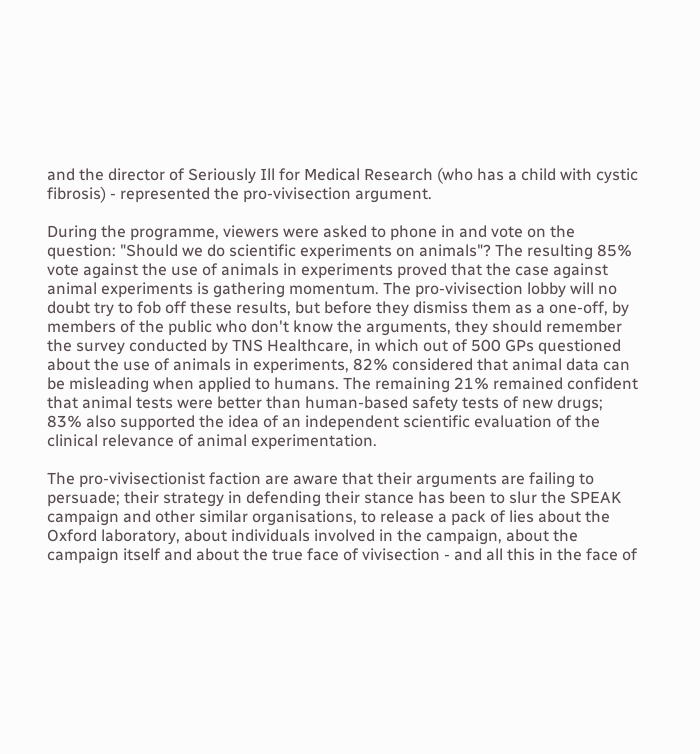and the director of Seriously Ill for Medical Research (who has a child with cystic fibrosis) - represented the pro-vivisection argument.

During the programme, viewers were asked to phone in and vote on the question: "Should we do scientific experiments on animals"? The resulting 85% vote against the use of animals in experiments proved that the case against animal experiments is gathering momentum. The pro-vivisection lobby will no doubt try to fob off these results, but before they dismiss them as a one-off, by members of the public who don't know the arguments, they should remember the survey conducted by TNS Healthcare, in which out of 500 GPs questioned about the use of animals in experiments, 82% considered that animal data can be misleading when applied to humans. The remaining 21% remained confident that animal tests were better than human-based safety tests of new drugs; 83% also supported the idea of an independent scientific evaluation of the clinical relevance of animal experimentation.

The pro-vivisectionist faction are aware that their arguments are failing to persuade; their strategy in defending their stance has been to slur the SPEAK campaign and other similar organisations, to release a pack of lies about the Oxford laboratory, about individuals involved in the campaign, about the campaign itself and about the true face of vivisection - and all this in the face of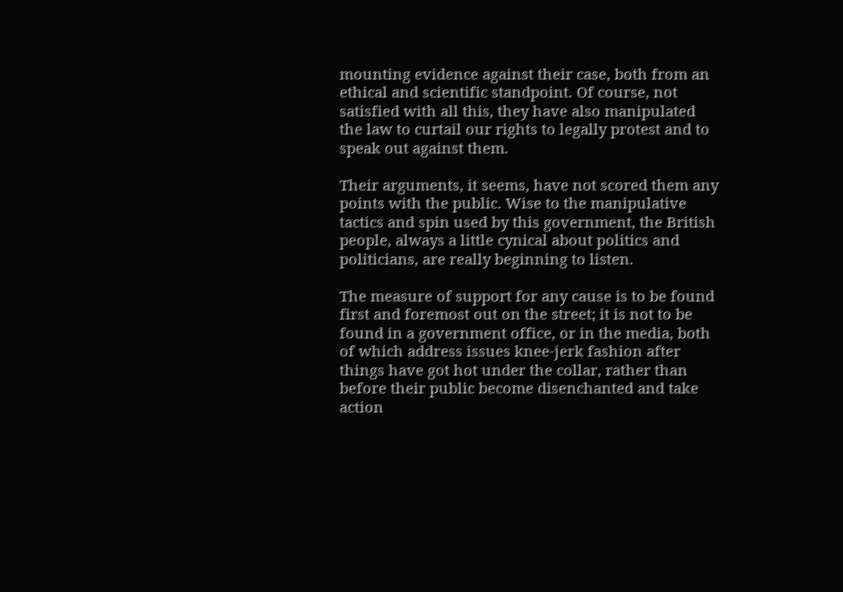mounting evidence against their case, both from an ethical and scientific standpoint. Of course, not satisfied with all this, they have also manipulated the law to curtail our rights to legally protest and to speak out against them.

Their arguments, it seems, have not scored them any points with the public. Wise to the manipulative tactics and spin used by this government, the British people, always a little cynical about politics and politicians, are really beginning to listen.

The measure of support for any cause is to be found first and foremost out on the street; it is not to be found in a government office, or in the media, both of which address issues knee-jerk fashion after things have got hot under the collar, rather than before their public become disenchanted and take action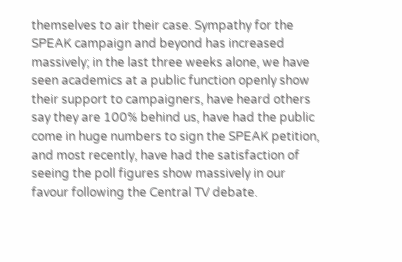themselves to air their case. Sympathy for the SPEAK campaign and beyond has increased massively; in the last three weeks alone, we have seen academics at a public function openly show their support to campaigners, have heard others say they are 100% behind us, have had the public come in huge numbers to sign the SPEAK petition, and most recently, have had the satisfaction of seeing the poll figures show massively in our favour following the Central TV debate.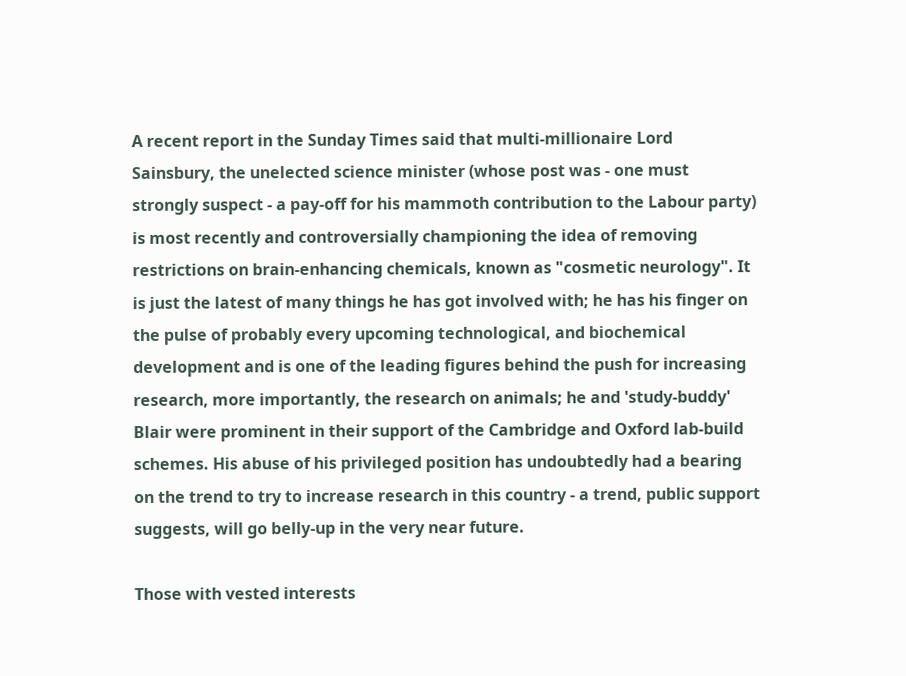A recent report in the Sunday Times said that multi-millionaire Lord Sainsbury, the unelected science minister (whose post was - one must strongly suspect - a pay-off for his mammoth contribution to the Labour party) is most recently and controversially championing the idea of removing restrictions on brain-enhancing chemicals, known as "cosmetic neurology". It is just the latest of many things he has got involved with; he has his finger on the pulse of probably every upcoming technological, and biochemical development and is one of the leading figures behind the push for increasing research, more importantly, the research on animals; he and 'study-buddy' Blair were prominent in their support of the Cambridge and Oxford lab-build schemes. His abuse of his privileged position has undoubtedly had a bearing on the trend to try to increase research in this country - a trend, public support suggests, will go belly-up in the very near future.

Those with vested interests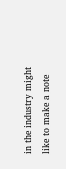in the industry might like to make a note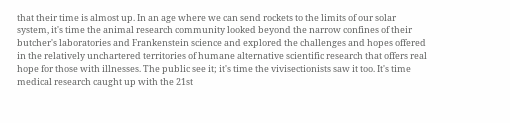that their time is almost up. In an age where we can send rockets to the limits of our solar system, it's time the animal research community looked beyond the narrow confines of their butcher's laboratories and Frankenstein science and explored the challenges and hopes offered in the relatively unchartered territories of humane alternative scientific research that offers real hope for those with illnesses. The public see it; it's time the vivisectionists saw it too. It's time medical research caught up with the 21st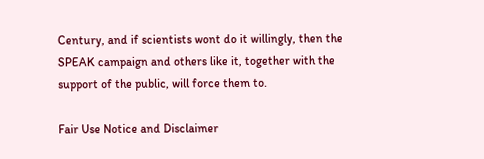Century, and if scientists wont do it willingly, then the SPEAK campaign and others like it, together with the support of the public, will force them to.

Fair Use Notice and Disclaimer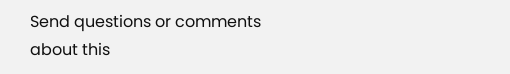Send questions or comments about this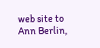web site to Ann Berlin,